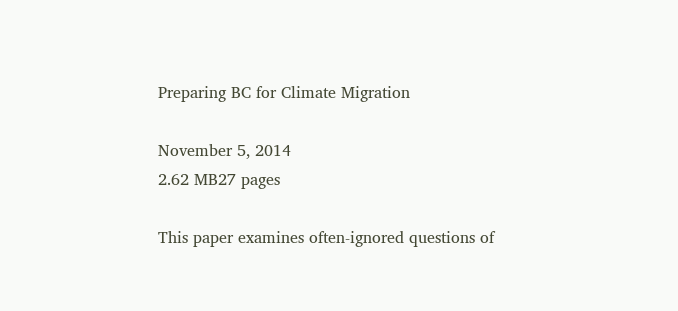Preparing BC for Climate Migration

November 5, 2014
2.62 MB27 pages

This paper examines often-ignored questions of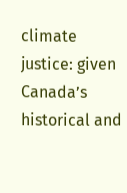climate justice: given Canada’s historical and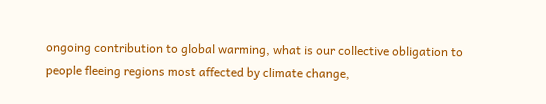ongoing contribution to global warming, what is our collective obligation to people fleeing regions most affected by climate change,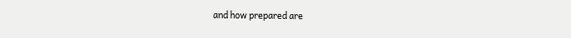and how prepared are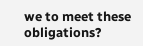we to meet these obligations?